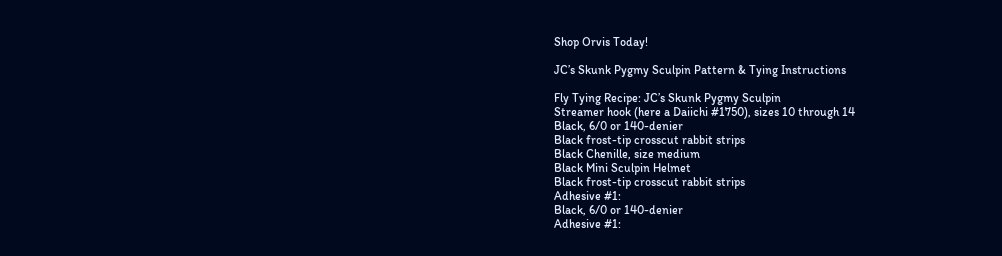Shop Orvis Today!

JC’s Skunk Pygmy Sculpin Pattern & Tying Instructions

Fly Tying Recipe: JC’s Skunk Pygmy Sculpin
Streamer hook (here a Daiichi #1750), sizes 10 through 14
Black, 6/0 or 140-denier
Black frost-tip crosscut rabbit strips
Black Chenille, size medium
Black Mini Sculpin Helmet
Black frost-tip crosscut rabbit strips
Adhesive #1:
Black, 6/0 or 140-denier
Adhesive #1: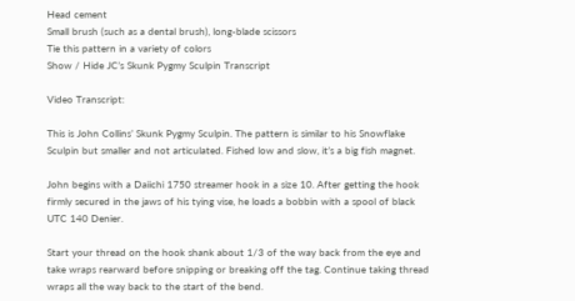Head cement
Small brush (such as a dental brush), long-blade scissors
Tie this pattern in a variety of colors
Show / Hide JC’s Skunk Pygmy Sculpin Transcript

Video Transcript:

This is John Collins’ Skunk Pygmy Sculpin. The pattern is similar to his Snowflake Sculpin but smaller and not articulated. Fished low and slow, it’s a big fish magnet.

John begins with a Daiichi 1750 streamer hook in a size 10. After getting the hook firmly secured in the jaws of his tying vise, he loads a bobbin with a spool of black UTC 140 Denier.

Start your thread on the hook shank about 1/3 of the way back from the eye and take wraps rearward before snipping or breaking off the tag. Continue taking thread wraps all the way back to the start of the bend.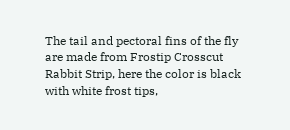The tail and pectoral fins of the fly are made from Frostip Crosscut Rabbit Strip, here the color is black with white frost tips,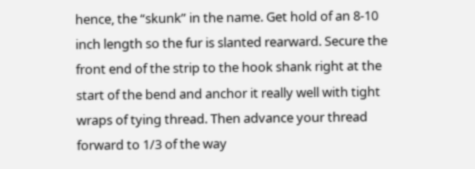hence, the “skunk” in the name. Get hold of an 8-10 inch length so the fur is slanted rearward. Secure the front end of the strip to the hook shank right at the start of the bend and anchor it really well with tight wraps of tying thread. Then advance your thread forward to 1/3 of the way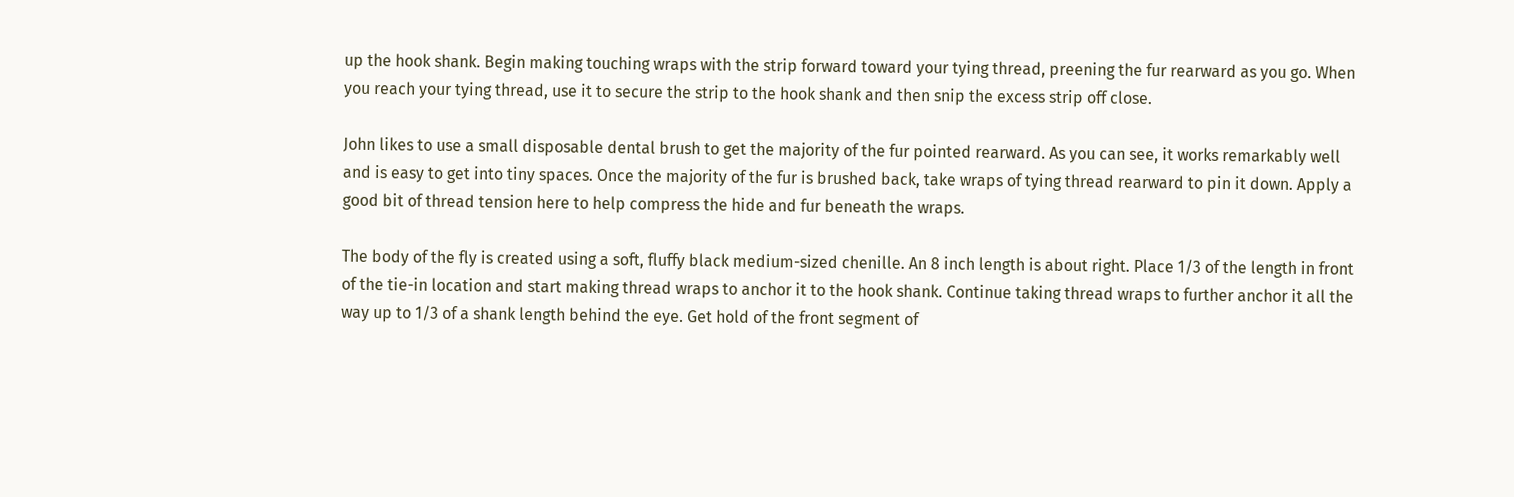up the hook shank. Begin making touching wraps with the strip forward toward your tying thread, preening the fur rearward as you go. When you reach your tying thread, use it to secure the strip to the hook shank and then snip the excess strip off close.

John likes to use a small disposable dental brush to get the majority of the fur pointed rearward. As you can see, it works remarkably well and is easy to get into tiny spaces. Once the majority of the fur is brushed back, take wraps of tying thread rearward to pin it down. Apply a good bit of thread tension here to help compress the hide and fur beneath the wraps.

The body of the fly is created using a soft, fluffy black medium-sized chenille. An 8 inch length is about right. Place 1/3 of the length in front of the tie-in location and start making thread wraps to anchor it to the hook shank. Continue taking thread wraps to further anchor it all the way up to 1/3 of a shank length behind the eye. Get hold of the front segment of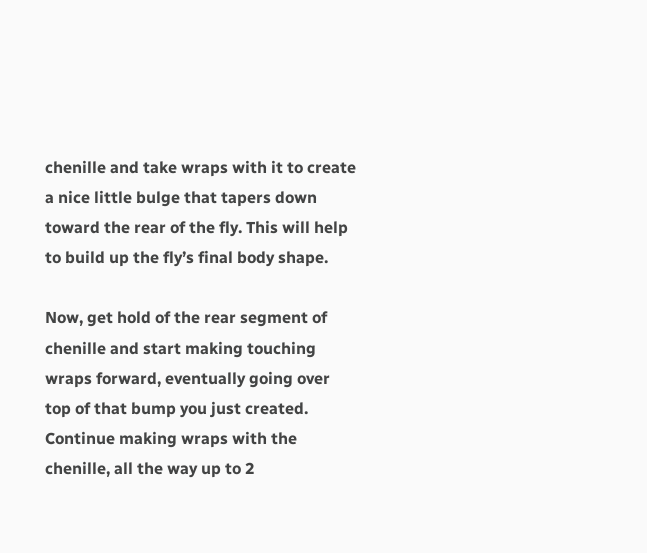chenille and take wraps with it to create a nice little bulge that tapers down toward the rear of the fly. This will help to build up the fly’s final body shape.

Now, get hold of the rear segment of chenille and start making touching wraps forward, eventually going over top of that bump you just created. Continue making wraps with the chenille, all the way up to 2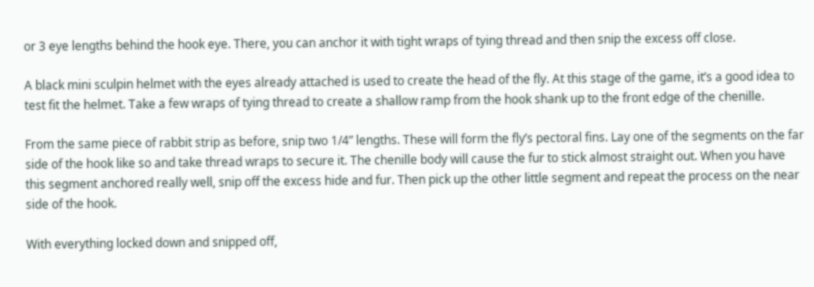or 3 eye lengths behind the hook eye. There, you can anchor it with tight wraps of tying thread and then snip the excess off close.

A black mini sculpin helmet with the eyes already attached is used to create the head of the fly. At this stage of the game, it’s a good idea to test fit the helmet. Take a few wraps of tying thread to create a shallow ramp from the hook shank up to the front edge of the chenille.

From the same piece of rabbit strip as before, snip two 1/4” lengths. These will form the fly’s pectoral fins. Lay one of the segments on the far side of the hook like so and take thread wraps to secure it. The chenille body will cause the fur to stick almost straight out. When you have this segment anchored really well, snip off the excess hide and fur. Then pick up the other little segment and repeat the process on the near side of the hook.

With everything locked down and snipped off,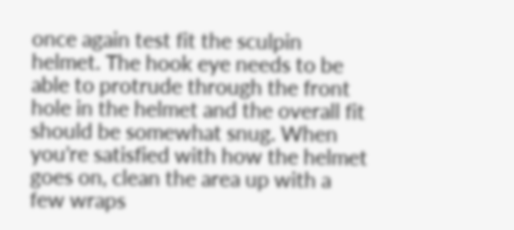once again test fit the sculpin helmet. The hook eye needs to be able to protrude through the front hole in the helmet and the overall fit should be somewhat snug. When you’re satisfied with how the helmet goes on, clean the area up with a few wraps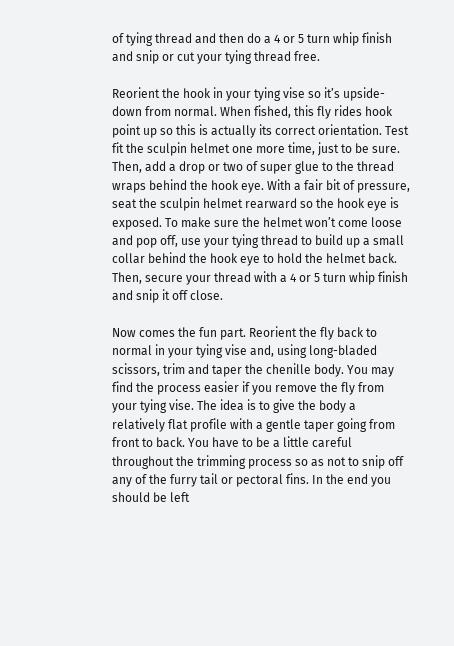of tying thread and then do a 4 or 5 turn whip finish and snip or cut your tying thread free.

Reorient the hook in your tying vise so it’s upside-down from normal. When fished, this fly rides hook point up so this is actually its correct orientation. Test fit the sculpin helmet one more time, just to be sure. Then, add a drop or two of super glue to the thread wraps behind the hook eye. With a fair bit of pressure, seat the sculpin helmet rearward so the hook eye is exposed. To make sure the helmet won’t come loose and pop off, use your tying thread to build up a small collar behind the hook eye to hold the helmet back. Then, secure your thread with a 4 or 5 turn whip finish and snip it off close.

Now comes the fun part. Reorient the fly back to normal in your tying vise and, using long-bladed scissors, trim and taper the chenille body. You may find the process easier if you remove the fly from your tying vise. The idea is to give the body a relatively flat profile with a gentle taper going from front to back. You have to be a little careful throughout the trimming process so as not to snip off any of the furry tail or pectoral fins. In the end you should be left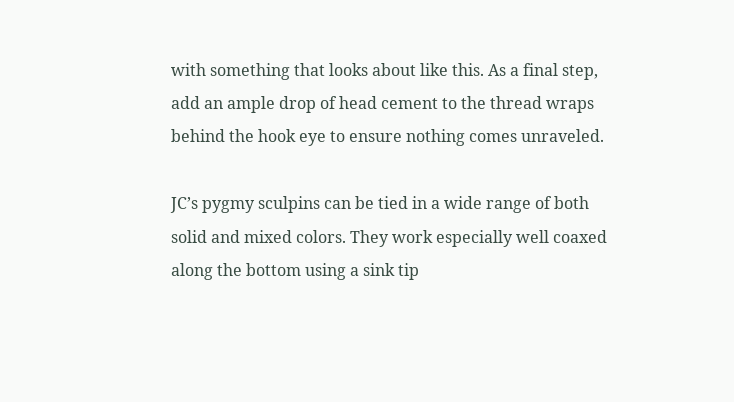with something that looks about like this. As a final step, add an ample drop of head cement to the thread wraps behind the hook eye to ensure nothing comes unraveled.

JC’s pygmy sculpins can be tied in a wide range of both solid and mixed colors. They work especially well coaxed along the bottom using a sink tip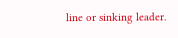line or sinking leader.